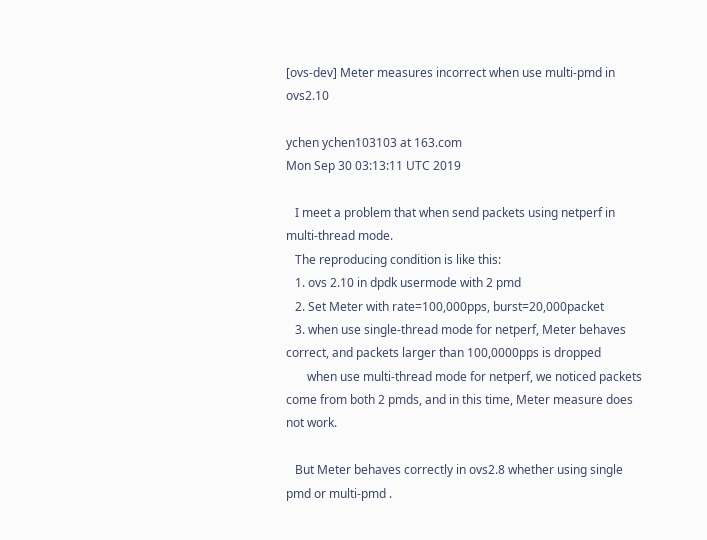[ovs-dev] Meter measures incorrect when use multi-pmd in ovs2.10

ychen ychen103103 at 163.com
Mon Sep 30 03:13:11 UTC 2019

   I meet a problem that when send packets using netperf in multi-thread mode.
   The reproducing condition is like this:
   1. ovs 2.10 in dpdk usermode with 2 pmd
   2. Set Meter with rate=100,000pps, burst=20,000packet
   3. when use single-thread mode for netperf, Meter behaves correct, and packets larger than 100,0000pps is dropped
       when use multi-thread mode for netperf, we noticed packets come from both 2 pmds, and in this time, Meter measure does not work.

   But Meter behaves correctly in ovs2.8 whether using single pmd or multi-pmd .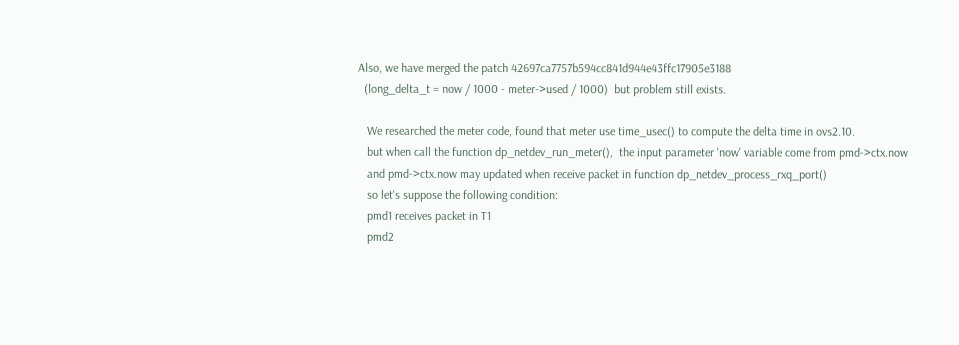Also, we have merged the patch 42697ca7757b594cc841d944e43ffc17905e3188
  (long_delta_t = now / 1000 - meter->used / 1000)  but problem still exists.

   We researched the meter code, found that meter use time_usec() to compute the delta time in ovs2.10.
   but when call the function dp_netdev_run_meter(),  the input parameter 'now' variable come from pmd->ctx.now
   and pmd->ctx.now may updated when receive packet in function dp_netdev_process_rxq_port()
   so let's suppose the following condition:
   pmd1 receives packet in T1
   pmd2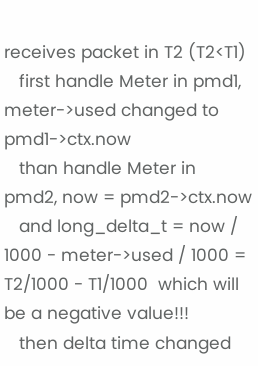receives packet in T2 (T2<T1)
   first handle Meter in pmd1, meter->used changed to pmd1->ctx.now
   than handle Meter in pmd2, now = pmd2->ctx.now
   and long_delta_t = now / 1000 - meter->used / 1000 = T2/1000 - T1/1000  which will be a negative value!!!
   then delta time changed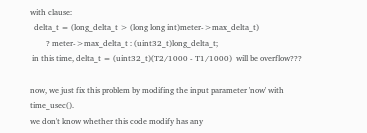with clause:
  delta_t = (long_delta_t > (long long int)meter->max_delta_t)
        ? meter->max_delta_t : (uint32_t)long_delta_t;
 in this time, delta_t = (uint32_t)(T2/1000 - T1/1000)  will be overflow???

now, we just fix this problem by modifing the input parameter 'now' with time_usec().
we don't know whether this code modify has any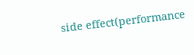side effect(performance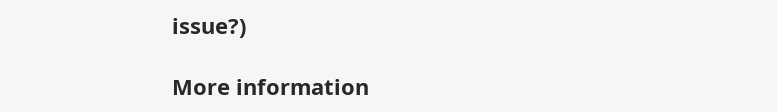issue?)

More information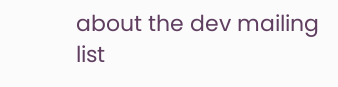about the dev mailing list